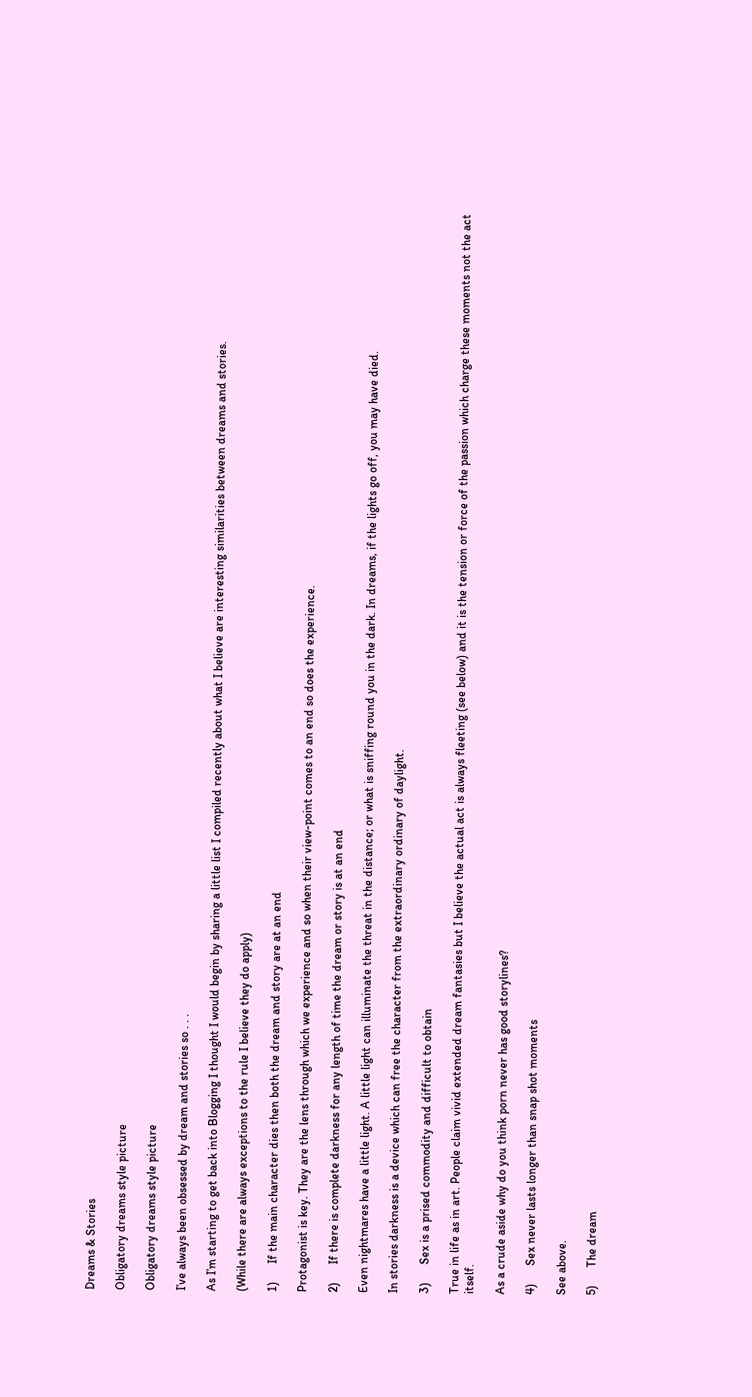Dreams & Stories

Obligatory dreams style picture

Obligatory dreams style picture

I’ve always been obsessed by dream and stories so . . .

As I’m starting to get back into Blogging I thought I would begin by sharing a little list I compiled recently about what I believe are interesting similarities between dreams and stories.

(While there are always exceptions to the rule I believe they do apply)

1)      If the main character dies then both the dream and story are at an end

Protagonist is key. They are the lens through which we experience and so when their view-point comes to an end so does the experience.

2)      If there is complete darkness for any length of time the dream or story is at an end

Even nightmares have a little light. A little light can illuminate the threat in the distance; or what is sniffing round you in the dark. In dreams, if the lights go off, you may have died.

In stories darkness is a device which can free the character from the extraordinary ordinary of daylight.

3)      Sex is a prised commodity and difficult to obtain

True in life as in art. People claim vivid extended dream fantasies but I believe the actual act is always fleeting (see below) and it is the tension or force of the passion which charge these moments not the act itself.

As a crude aside why do you think porn never has good storylines?

4)      Sex never lasts longer than snap shot moments

See above.

5)      The dream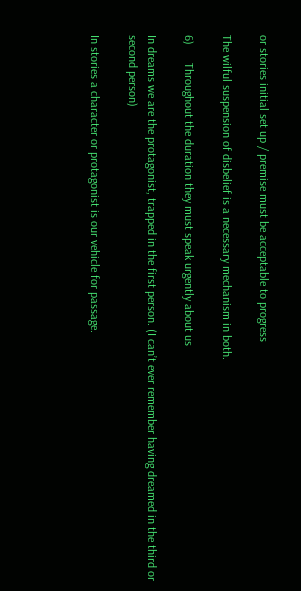or stories initial set up / premise must be acceptable to progress

The wilful suspension of disbelief is a necessary mechanism in both.

6)      Throughout the duration they must speak urgently about us

In dreams we are the protagonist, trapped in the first person. (I can’t ever remember having dreamed in the third or second person)

In stories a character or protagonist is our vehicle for passage.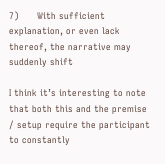7)      With sufficient explanation, or even lack thereof, the narrative may suddenly shift

I think it’s interesting to note that both this and the premise / setup require the participant to constantly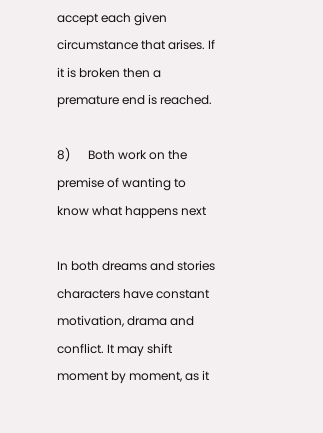accept each given circumstance that arises. If it is broken then a premature end is reached.

8)      Both work on the premise of wanting to know what happens next

In both dreams and stories characters have constant motivation, drama and conflict. It may shift moment by moment, as it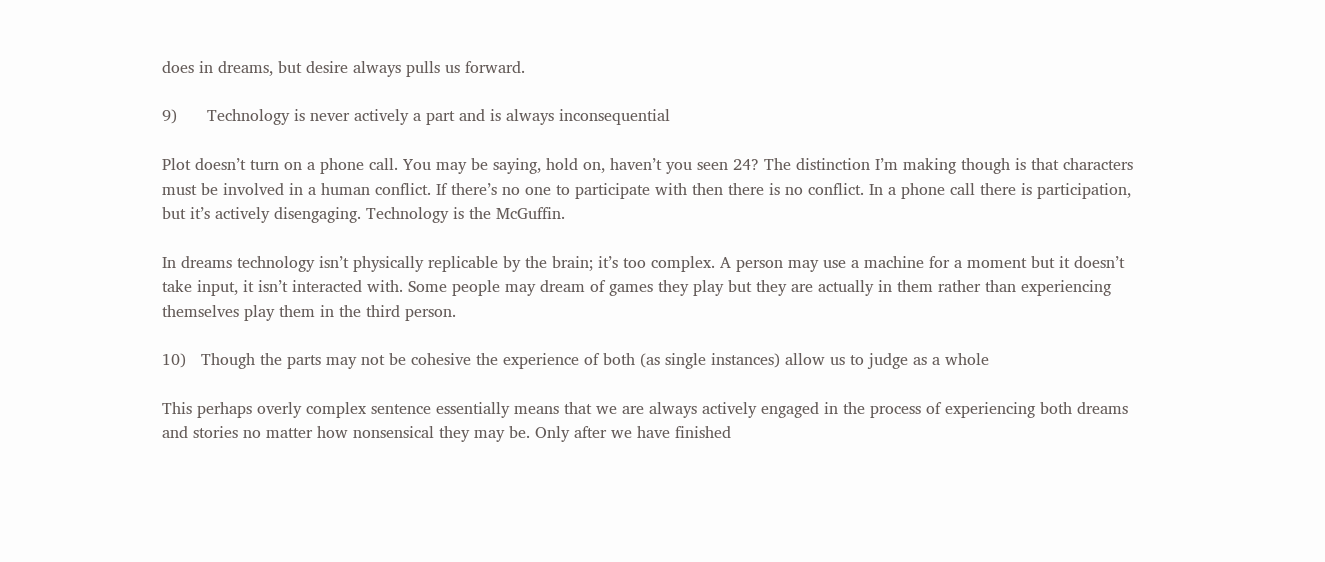does in dreams, but desire always pulls us forward.

9)      Technology is never actively a part and is always inconsequential

Plot doesn’t turn on a phone call. You may be saying, hold on, haven’t you seen 24? The distinction I’m making though is that characters must be involved in a human conflict. If there’s no one to participate with then there is no conflict. In a phone call there is participation, but it’s actively disengaging. Technology is the McGuffin.

In dreams technology isn’t physically replicable by the brain; it’s too complex. A person may use a machine for a moment but it doesn’t take input, it isn’t interacted with. Some people may dream of games they play but they are actually in them rather than experiencing themselves play them in the third person.

10)   Though the parts may not be cohesive the experience of both (as single instances) allow us to judge as a whole

This perhaps overly complex sentence essentially means that we are always actively engaged in the process of experiencing both dreams and stories no matter how nonsensical they may be. Only after we have finished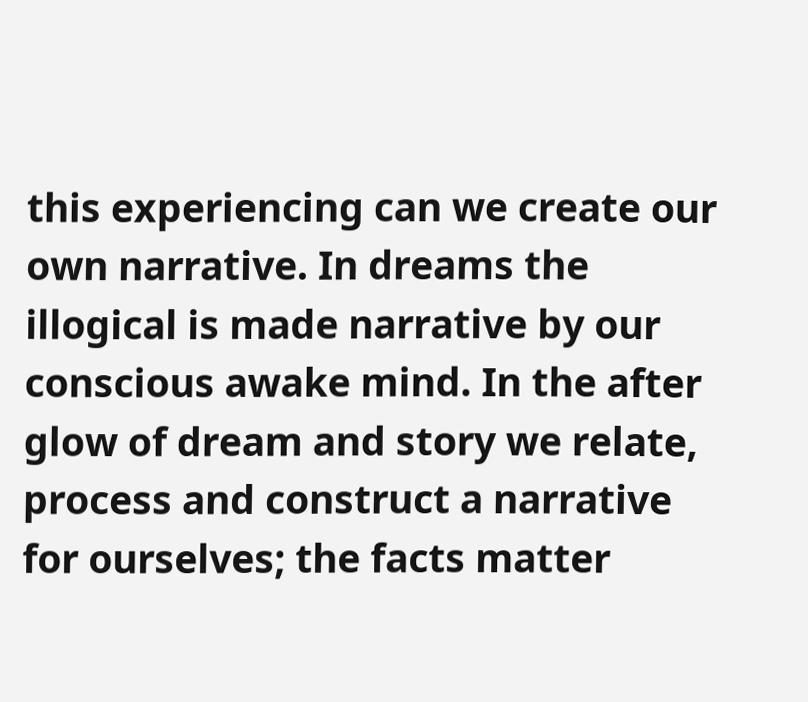this experiencing can we create our own narrative. In dreams the illogical is made narrative by our conscious awake mind. In the after glow of dream and story we relate, process and construct a narrative for ourselves; the facts matter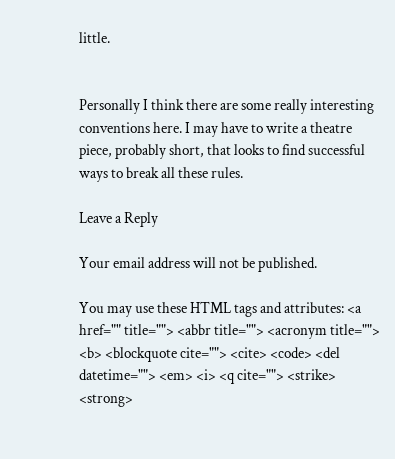little.


Personally I think there are some really interesting conventions here. I may have to write a theatre piece, probably short, that looks to find successful ways to break all these rules.

Leave a Reply

Your email address will not be published.

You may use these HTML tags and attributes: <a href="" title=""> <abbr title=""> <acronym title=""> <b> <blockquote cite=""> <cite> <code> <del datetime=""> <em> <i> <q cite=""> <strike> <strong>